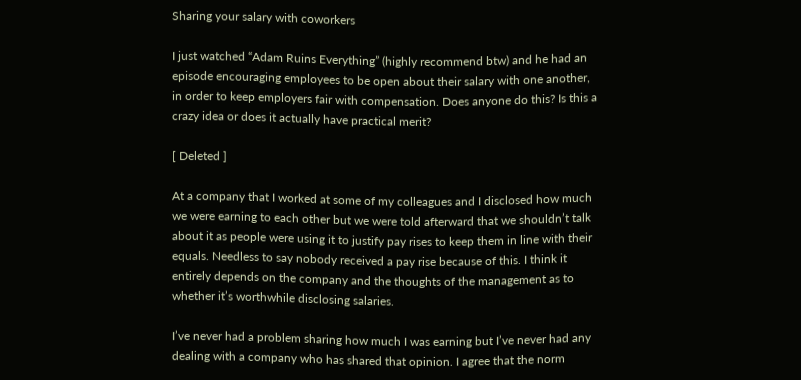Sharing your salary with coworkers

I just watched “Adam Ruins Everything” (highly recommend btw) and he had an episode encouraging employees to be open about their salary with one another, in order to keep employers fair with compensation. Does anyone do this? Is this a crazy idea or does it actually have practical merit?

[ Deleted ]

At a company that I worked at some of my colleagues and I disclosed how much we were earning to each other but we were told afterward that we shouldn’t talk about it as people were using it to justify pay rises to keep them in line with their equals. Needless to say nobody received a pay rise because of this. I think it entirely depends on the company and the thoughts of the management as to whether it’s worthwhile disclosing salaries.

I’ve never had a problem sharing how much I was earning but I’ve never had any dealing with a company who has shared that opinion. I agree that the norm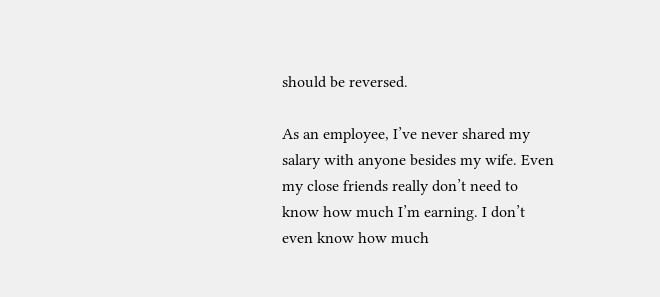should be reversed.

As an employee, I’ve never shared my salary with anyone besides my wife. Even my close friends really don’t need to know how much I’m earning. I don’t even know how much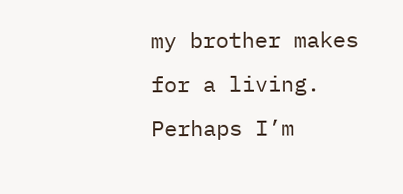my brother makes for a living. Perhaps I’m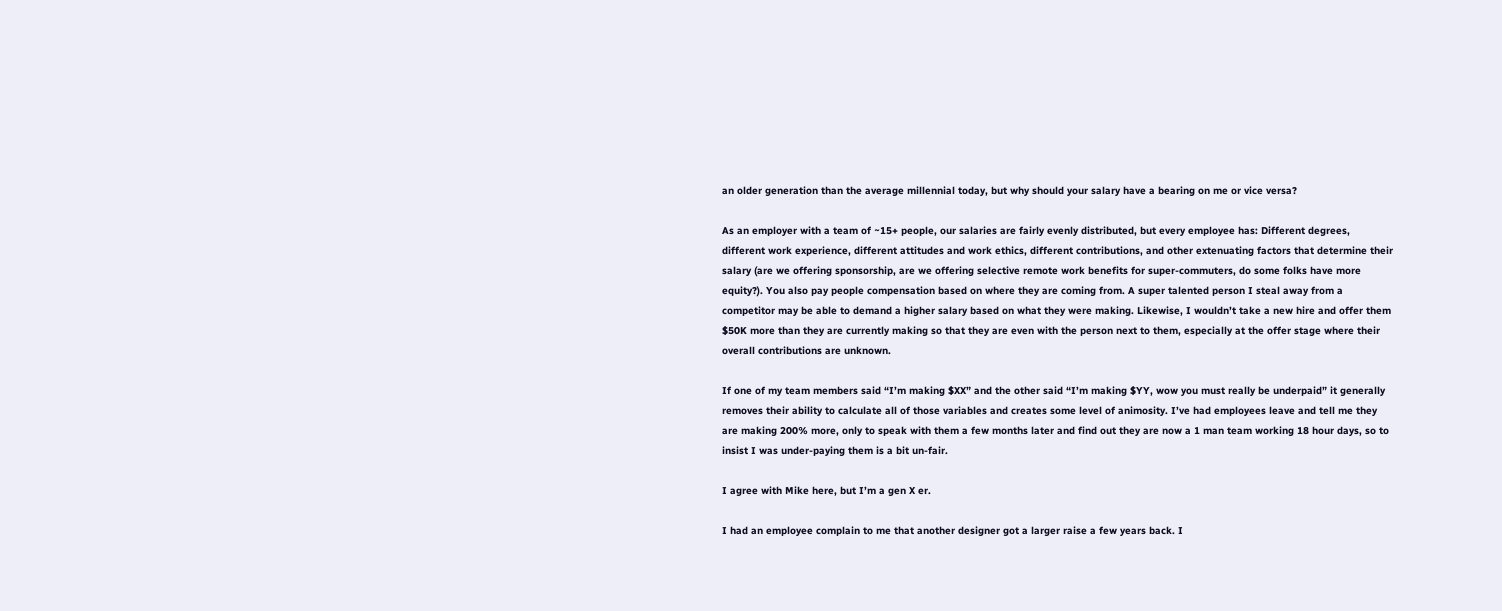an older generation than the average millennial today, but why should your salary have a bearing on me or vice versa?

As an employer with a team of ~15+ people, our salaries are fairly evenly distributed, but every employee has: Different degrees, different work experience, different attitudes and work ethics, different contributions, and other extenuating factors that determine their salary (are we offering sponsorship, are we offering selective remote work benefits for super-commuters, do some folks have more equity?). You also pay people compensation based on where they are coming from. A super talented person I steal away from a competitor may be able to demand a higher salary based on what they were making. Likewise, I wouldn’t take a new hire and offer them $50K more than they are currently making so that they are even with the person next to them, especially at the offer stage where their overall contributions are unknown.

If one of my team members said “I’m making $XX” and the other said “I’m making $YY, wow you must really be underpaid” it generally removes their ability to calculate all of those variables and creates some level of animosity. I’ve had employees leave and tell me they are making 200% more, only to speak with them a few months later and find out they are now a 1 man team working 18 hour days, so to insist I was under-paying them is a bit un-fair.

I agree with Mike here, but I’m a gen X er.

I had an employee complain to me that another designer got a larger raise a few years back. I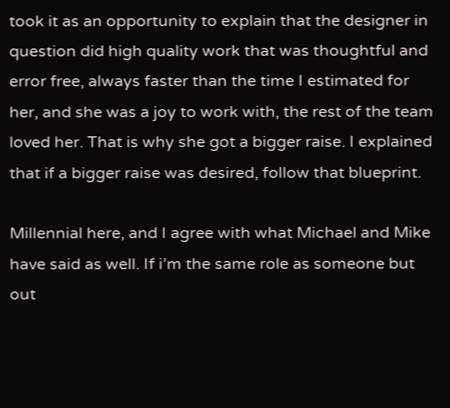took it as an opportunity to explain that the designer in question did high quality work that was thoughtful and error free, always faster than the time I estimated for her, and she was a joy to work with, the rest of the team loved her. That is why she got a bigger raise. I explained that if a bigger raise was desired, follow that blueprint.

Millennial here, and I agree with what Michael and Mike have said as well. If i’m the same role as someone but out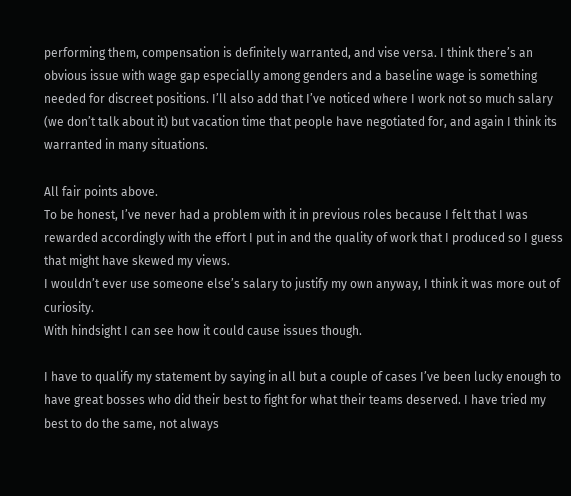performing them, compensation is definitely warranted, and vise versa. I think there’s an obvious issue with wage gap especially among genders and a baseline wage is something needed for discreet positions. I’ll also add that I’ve noticed where I work not so much salary (we don’t talk about it) but vacation time that people have negotiated for, and again I think its warranted in many situations.

All fair points above.
To be honest, I’ve never had a problem with it in previous roles because I felt that I was rewarded accordingly with the effort I put in and the quality of work that I produced so I guess that might have skewed my views.
I wouldn’t ever use someone else’s salary to justify my own anyway, I think it was more out of curiosity.
With hindsight I can see how it could cause issues though.

I have to qualify my statement by saying in all but a couple of cases I’ve been lucky enough to have great bosses who did their best to fight for what their teams deserved. I have tried my best to do the same, not always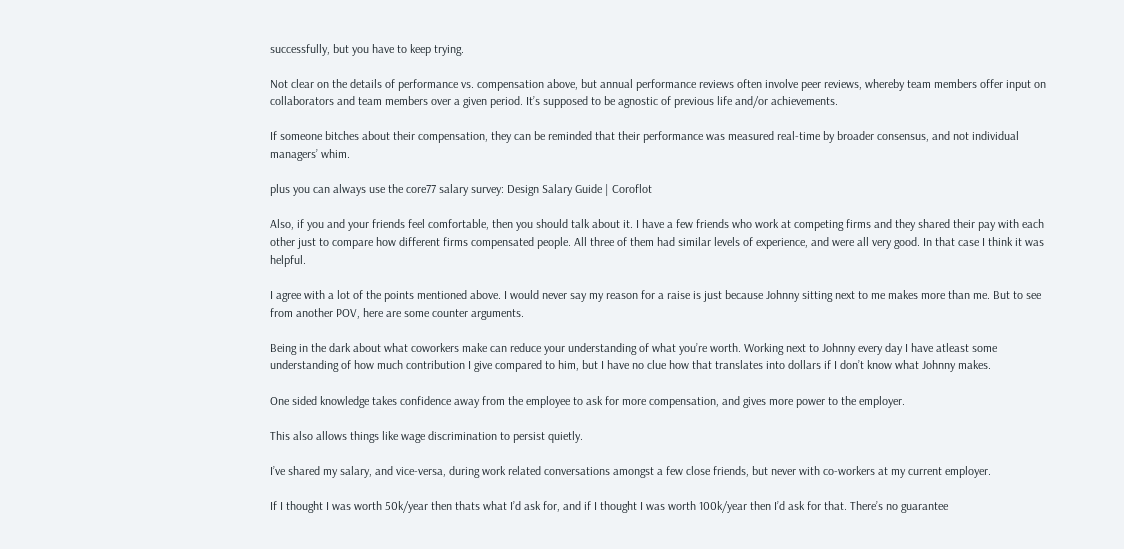successfully, but you have to keep trying.

Not clear on the details of performance vs. compensation above, but annual performance reviews often involve peer reviews, whereby team members offer input on collaborators and team members over a given period. It’s supposed to be agnostic of previous life and/or achievements.

If someone bitches about their compensation, they can be reminded that their performance was measured real-time by broader consensus, and not individual managers’ whim.

plus you can always use the core77 salary survey: Design Salary Guide | Coroflot

Also, if you and your friends feel comfortable, then you should talk about it. I have a few friends who work at competing firms and they shared their pay with each other just to compare how different firms compensated people. All three of them had similar levels of experience, and were all very good. In that case I think it was helpful.

I agree with a lot of the points mentioned above. I would never say my reason for a raise is just because Johnny sitting next to me makes more than me. But to see from another POV, here are some counter arguments.

Being in the dark about what coworkers make can reduce your understanding of what you’re worth. Working next to Johnny every day I have atleast some understanding of how much contribution I give compared to him, but I have no clue how that translates into dollars if I don’t know what Johnny makes.

One sided knowledge takes confidence away from the employee to ask for more compensation, and gives more power to the employer.

This also allows things like wage discrimination to persist quietly.

I’ve shared my salary, and vice-versa, during work related conversations amongst a few close friends, but never with co-workers at my current employer.

If I thought I was worth 50k/year then thats what I’d ask for, and if I thought I was worth 100k/year then I’d ask for that. There’s no guarantee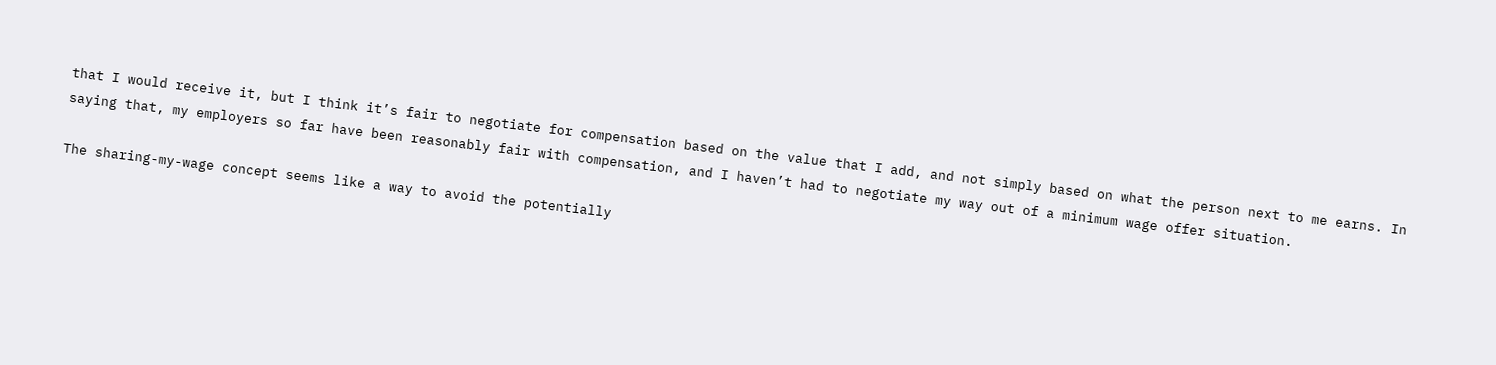that I would receive it, but I think it’s fair to negotiate for compensation based on the value that I add, and not simply based on what the person next to me earns. In saying that, my employers so far have been reasonably fair with compensation, and I haven’t had to negotiate my way out of a minimum wage offer situation.

The sharing-my-wage concept seems like a way to avoid the potentially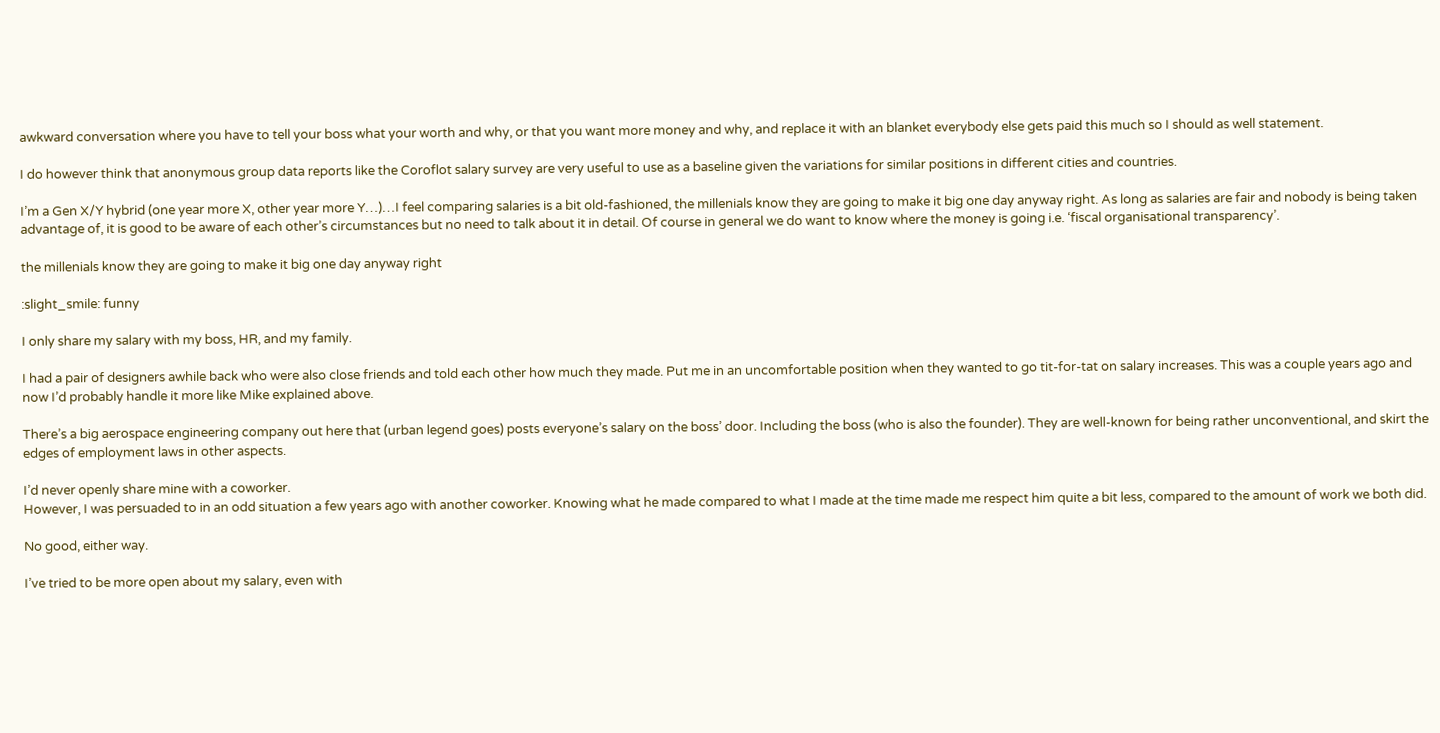awkward conversation where you have to tell your boss what your worth and why, or that you want more money and why, and replace it with an blanket everybody else gets paid this much so I should as well statement.

I do however think that anonymous group data reports like the Coroflot salary survey are very useful to use as a baseline given the variations for similar positions in different cities and countries.

I’m a Gen X/Y hybrid (one year more X, other year more Y…)…I feel comparing salaries is a bit old-fashioned, the millenials know they are going to make it big one day anyway right. As long as salaries are fair and nobody is being taken advantage of, it is good to be aware of each other’s circumstances but no need to talk about it in detail. Of course in general we do want to know where the money is going i.e. ‘fiscal organisational transparency’.

the millenials know they are going to make it big one day anyway right

:slight_smile: funny

I only share my salary with my boss, HR, and my family.

I had a pair of designers awhile back who were also close friends and told each other how much they made. Put me in an uncomfortable position when they wanted to go tit-for-tat on salary increases. This was a couple years ago and now I’d probably handle it more like Mike explained above.

There’s a big aerospace engineering company out here that (urban legend goes) posts everyone’s salary on the boss’ door. Including the boss (who is also the founder). They are well-known for being rather unconventional, and skirt the edges of employment laws in other aspects.

I’d never openly share mine with a coworker.
However, I was persuaded to in an odd situation a few years ago with another coworker. Knowing what he made compared to what I made at the time made me respect him quite a bit less, compared to the amount of work we both did.

No good, either way.

I’ve tried to be more open about my salary, even with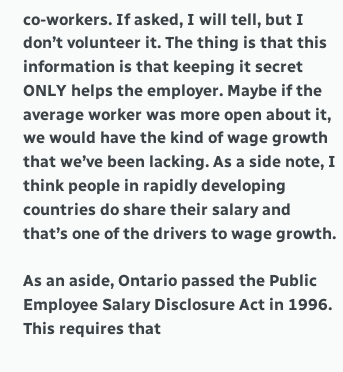co-workers. If asked, I will tell, but I don’t volunteer it. The thing is that this information is that keeping it secret ONLY helps the employer. Maybe if the average worker was more open about it, we would have the kind of wage growth that we’ve been lacking. As a side note, I think people in rapidly developing countries do share their salary and that’s one of the drivers to wage growth.

As an aside, Ontario passed the Public Employee Salary Disclosure Act in 1996. This requires that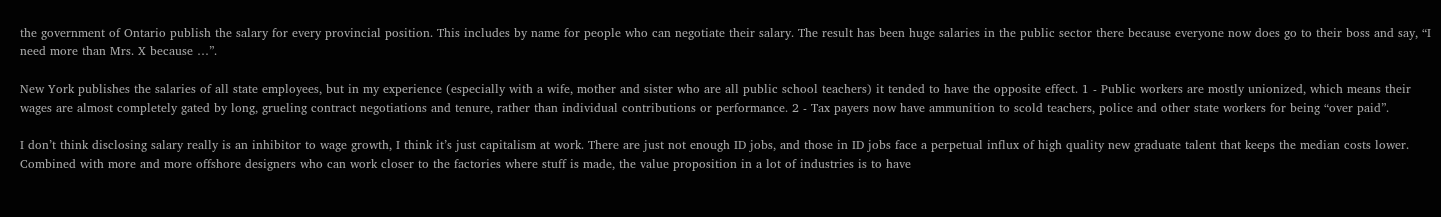the government of Ontario publish the salary for every provincial position. This includes by name for people who can negotiate their salary. The result has been huge salaries in the public sector there because everyone now does go to their boss and say, “I need more than Mrs. X because …”.

New York publishes the salaries of all state employees, but in my experience (especially with a wife, mother and sister who are all public school teachers) it tended to have the opposite effect. 1 - Public workers are mostly unionized, which means their wages are almost completely gated by long, grueling contract negotiations and tenure, rather than individual contributions or performance. 2 - Tax payers now have ammunition to scold teachers, police and other state workers for being “over paid”.

I don’t think disclosing salary really is an inhibitor to wage growth, I think it’s just capitalism at work. There are just not enough ID jobs, and those in ID jobs face a perpetual influx of high quality new graduate talent that keeps the median costs lower. Combined with more and more offshore designers who can work closer to the factories where stuff is made, the value proposition in a lot of industries is to have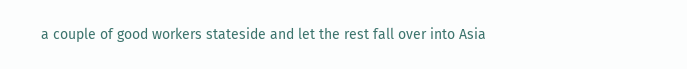a couple of good workers stateside and let the rest fall over into Asia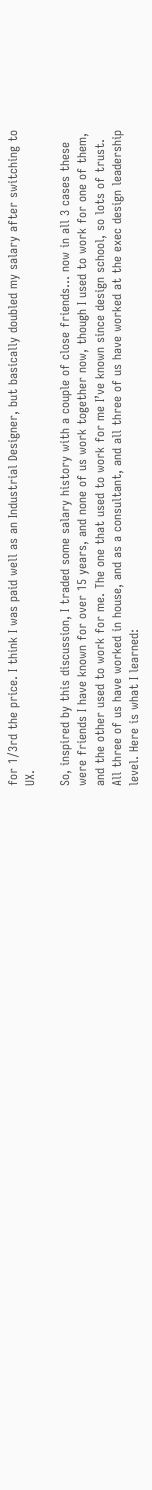for 1/3rd the price. I think I was paid well as an Industrial Designer, but basically doubled my salary after switching to UX.

So, inspired by this discussion, I traded some salary history with a couple of close friends… now in all 3 cases these were friends I have known for over 15 years, and none of us work together now, though I used to work for one of them, and the other used to work for me. The one that used to work for me I’ve known since design school, so lots of trust. All three of us have worked in house, and as a consultant, and all three of us have worked at the exec design leadership level. Here is what I learned: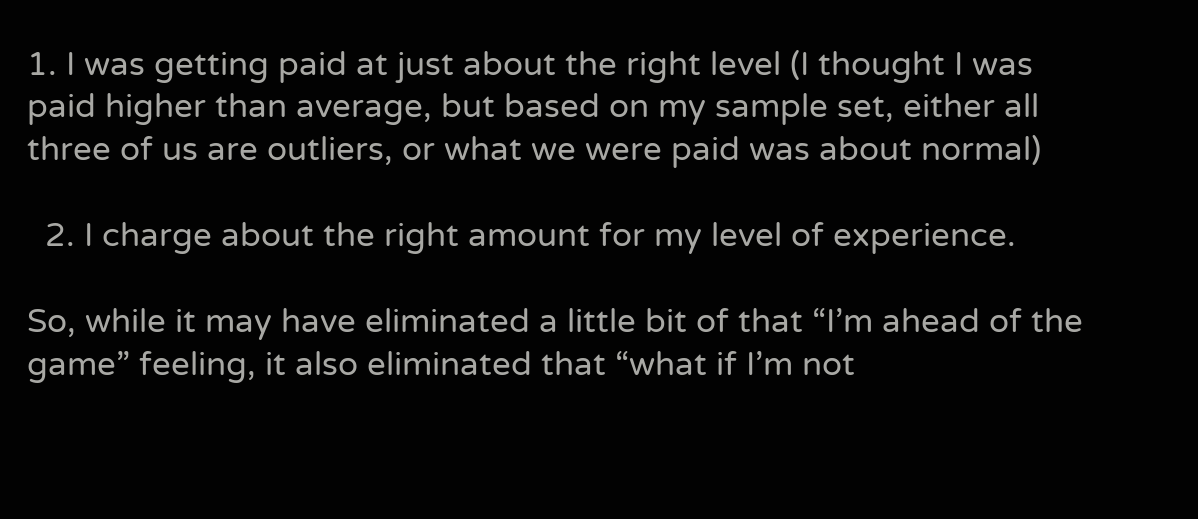1. I was getting paid at just about the right level (I thought I was paid higher than average, but based on my sample set, either all three of us are outliers, or what we were paid was about normal)

  2. I charge about the right amount for my level of experience.

So, while it may have eliminated a little bit of that “I’m ahead of the game” feeling, it also eliminated that “what if I’m not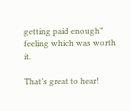getting paid enough” feeling which was worth it.

That’s great to hear!